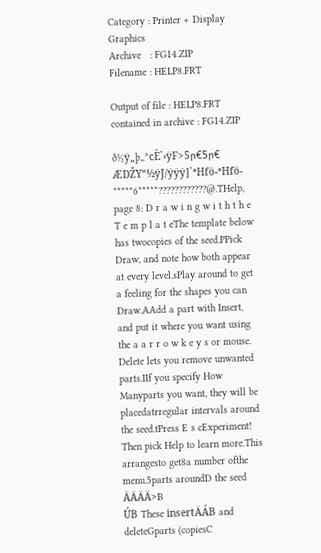Category : Printer + Display Graphics
Archive   : FG14.ZIP
Filename : HELP8.FRT

Output of file : HELP8.FRT contained in archive : FG14.ZIP

ð½ÿ„þ„^cÈ`›ÿF>5ր€5ր€ ÆDŽY“½ÿJ/ÿÿÿ]`ªHfö-ªHfö-                   *****6*****????????????@.THelp, page 8: D r a w i n g w i t h t h e T e m p l a t eThe template below has twocopies of the seed.PPick Draw, and note how both appear at every level.sPlay around to get a feeling for the shapes you can Draw.AAdd a part with Insert, and put it where you want using the a a r r o w k e y s or mouse.  Delete lets you remove unwanted parts.IIf you specify How Manyparts you want, they will be placedatrregular intervals around the seed.tPress E s cExperiment!  Then pick Help to learn more.This arrangesto get8a number ofthe menu.5parts aroundD the seed ÄÄÄÄ>B
ÚB These insertÄÁB and deleteGparts (copiesC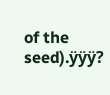of the seed).ÿÿÿ?